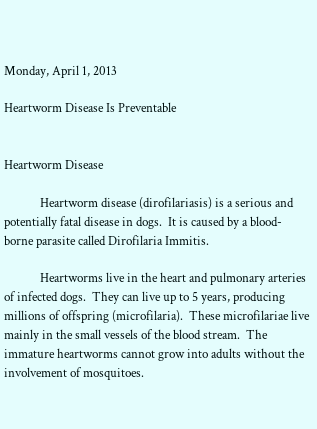Monday, April 1, 2013

Heartworm Disease Is Preventable


Heartworm Disease

            Heartworm disease (dirofilariasis) is a serious and potentially fatal disease in dogs.  It is caused by a blood- borne parasite called Dirofilaria Immitis.

            Heartworms live in the heart and pulmonary arteries of infected dogs.  They can live up to 5 years, producing millions of offspring (microfilaria).  These microfilariae live
mainly in the small vessels of the blood stream.  The immature heartworms cannot grow into adults without the involvement of mosquitoes.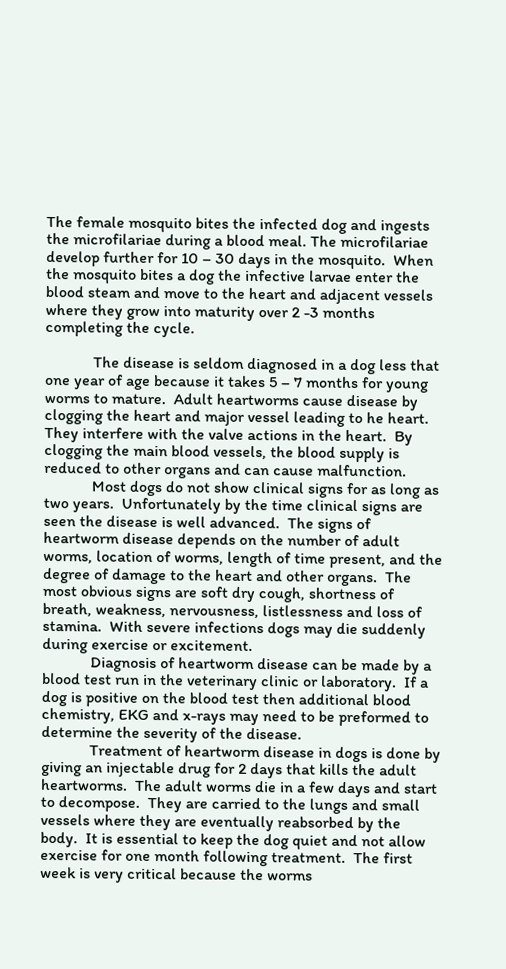The female mosquito bites the infected dog and ingests the microfilariae during a blood meal. The microfilariae develop further for 10 – 30 days in the mosquito.  When the mosquito bites a dog the infective larvae enter the blood steam and move to the heart and adjacent vessels where they grow into maturity over 2 -3 months completing the cycle.

            The disease is seldom diagnosed in a dog less that one year of age because it takes 5 – 7 months for young worms to mature.  Adult heartworms cause disease by clogging the heart and major vessel leading to he heart.  They interfere with the valve actions in the heart.  By clogging the main blood vessels, the blood supply is reduced to other organs and can cause malfunction.
            Most dogs do not show clinical signs for as long as two years.  Unfortunately by the time clinical signs are seen the disease is well advanced.  The signs of heartworm disease depends on the number of adult worms, location of worms, length of time present, and the degree of damage to the heart and other organs.  The most obvious signs are soft dry cough, shortness of breath, weakness, nervousness, listlessness and loss of stamina.  With severe infections dogs may die suddenly during exercise or excitement.
            Diagnosis of heartworm disease can be made by a blood test run in the veterinary clinic or laboratory.  If a dog is positive on the blood test then additional blood chemistry, EKG and x-rays may need to be preformed to determine the severity of the disease.
            Treatment of heartworm disease in dogs is done by giving an injectable drug for 2 days that kills the adult heartworms.  The adult worms die in a few days and start to decompose.  They are carried to the lungs and small vessels where they are eventually reabsorbed by the body.  It is essential to keep the dog quiet and not allow exercise for one month following treatment.  The first week is very critical because the worms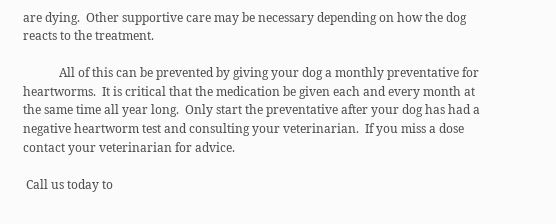are dying.  Other supportive care may be necessary depending on how the dog reacts to the treatment.

            All of this can be prevented by giving your dog a monthly preventative for heartworms.  It is critical that the medication be given each and every month at the same time all year long.  Only start the preventative after your dog has had a negative heartworm test and consulting your veterinarian.  If you miss a dose contact your veterinarian for advice.

 Call us today to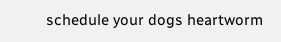schedule your dogs heartworm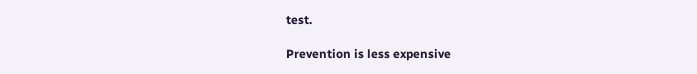test.

Prevention is less expensive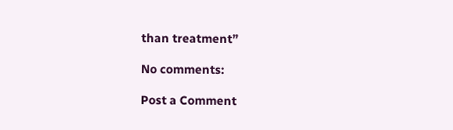than treatment”

No comments:

Post a Comment